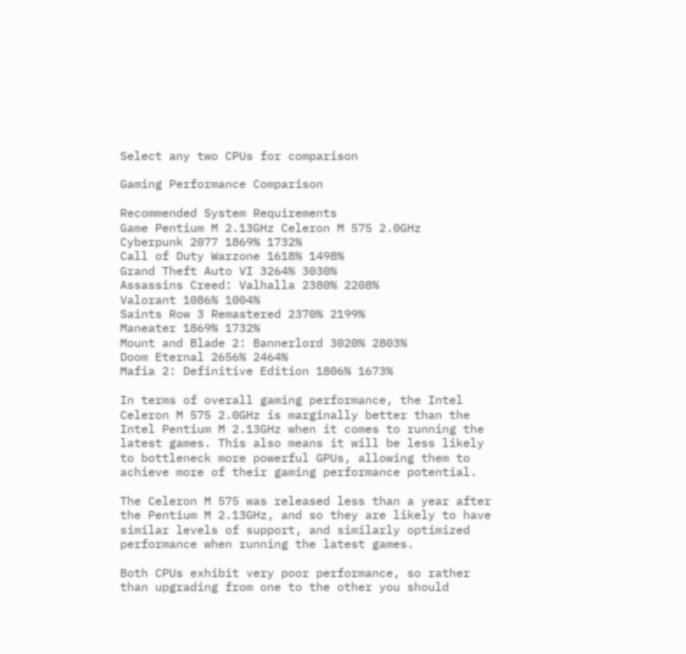Select any two CPUs for comparison

Gaming Performance Comparison

Recommended System Requirements
Game Pentium M 2.13GHz Celeron M 575 2.0GHz
Cyberpunk 2077 1869% 1732%
Call of Duty Warzone 1618% 1498%
Grand Theft Auto VI 3264% 3030%
Assassins Creed: Valhalla 2380% 2208%
Valorant 1086% 1004%
Saints Row 3 Remastered 2370% 2199%
Maneater 1869% 1732%
Mount and Blade 2: Bannerlord 3020% 2803%
Doom Eternal 2656% 2464%
Mafia 2: Definitive Edition 1806% 1673%

In terms of overall gaming performance, the Intel Celeron M 575 2.0GHz is marginally better than the Intel Pentium M 2.13GHz when it comes to running the latest games. This also means it will be less likely to bottleneck more powerful GPUs, allowing them to achieve more of their gaming performance potential.

The Celeron M 575 was released less than a year after the Pentium M 2.13GHz, and so they are likely to have similar levels of support, and similarly optimized performance when running the latest games.

Both CPUs exhibit very poor performance, so rather than upgrading from one to the other you should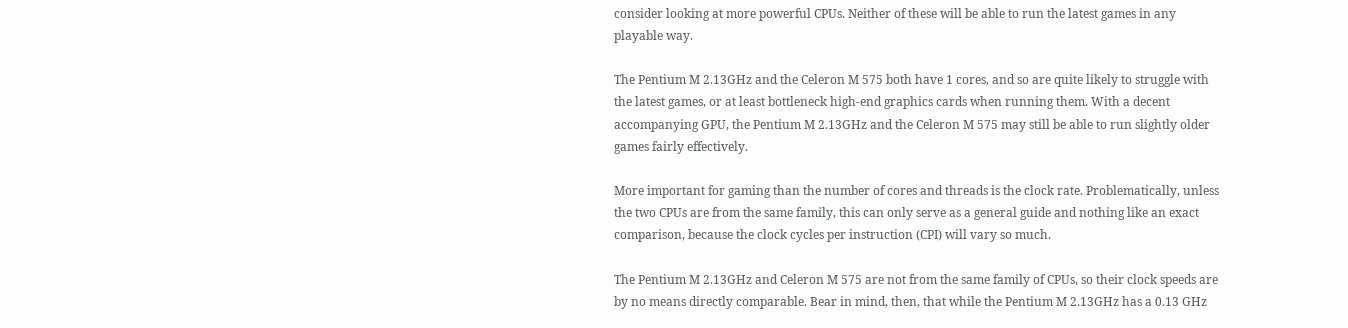consider looking at more powerful CPUs. Neither of these will be able to run the latest games in any playable way.

The Pentium M 2.13GHz and the Celeron M 575 both have 1 cores, and so are quite likely to struggle with the latest games, or at least bottleneck high-end graphics cards when running them. With a decent accompanying GPU, the Pentium M 2.13GHz and the Celeron M 575 may still be able to run slightly older games fairly effectively.

More important for gaming than the number of cores and threads is the clock rate. Problematically, unless the two CPUs are from the same family, this can only serve as a general guide and nothing like an exact comparison, because the clock cycles per instruction (CPI) will vary so much.

The Pentium M 2.13GHz and Celeron M 575 are not from the same family of CPUs, so their clock speeds are by no means directly comparable. Bear in mind, then, that while the Pentium M 2.13GHz has a 0.13 GHz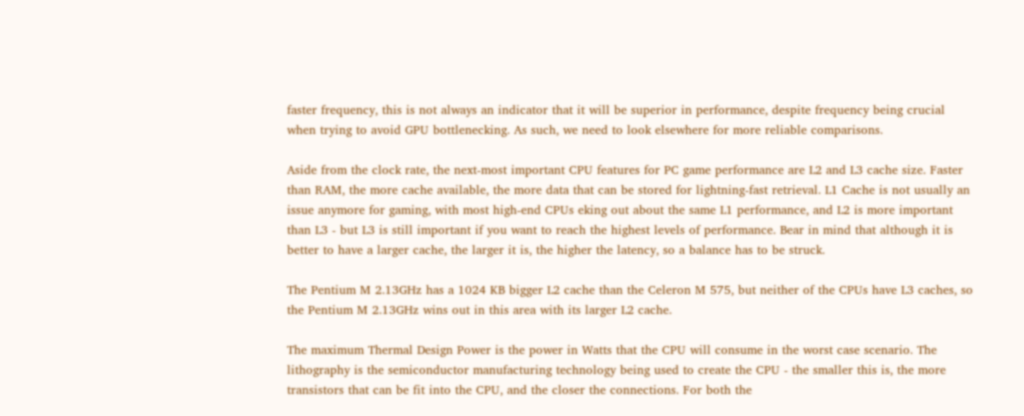faster frequency, this is not always an indicator that it will be superior in performance, despite frequency being crucial when trying to avoid GPU bottlenecking. As such, we need to look elsewhere for more reliable comparisons.

Aside from the clock rate, the next-most important CPU features for PC game performance are L2 and L3 cache size. Faster than RAM, the more cache available, the more data that can be stored for lightning-fast retrieval. L1 Cache is not usually an issue anymore for gaming, with most high-end CPUs eking out about the same L1 performance, and L2 is more important than L3 - but L3 is still important if you want to reach the highest levels of performance. Bear in mind that although it is better to have a larger cache, the larger it is, the higher the latency, so a balance has to be struck.

The Pentium M 2.13GHz has a 1024 KB bigger L2 cache than the Celeron M 575, but neither of the CPUs have L3 caches, so the Pentium M 2.13GHz wins out in this area with its larger L2 cache.

The maximum Thermal Design Power is the power in Watts that the CPU will consume in the worst case scenario. The lithography is the semiconductor manufacturing technology being used to create the CPU - the smaller this is, the more transistors that can be fit into the CPU, and the closer the connections. For both the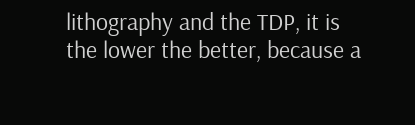lithography and the TDP, it is the lower the better, because a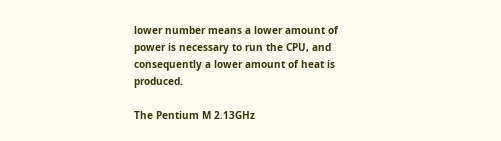lower number means a lower amount of power is necessary to run the CPU, and consequently a lower amount of heat is produced.

The Pentium M 2.13GHz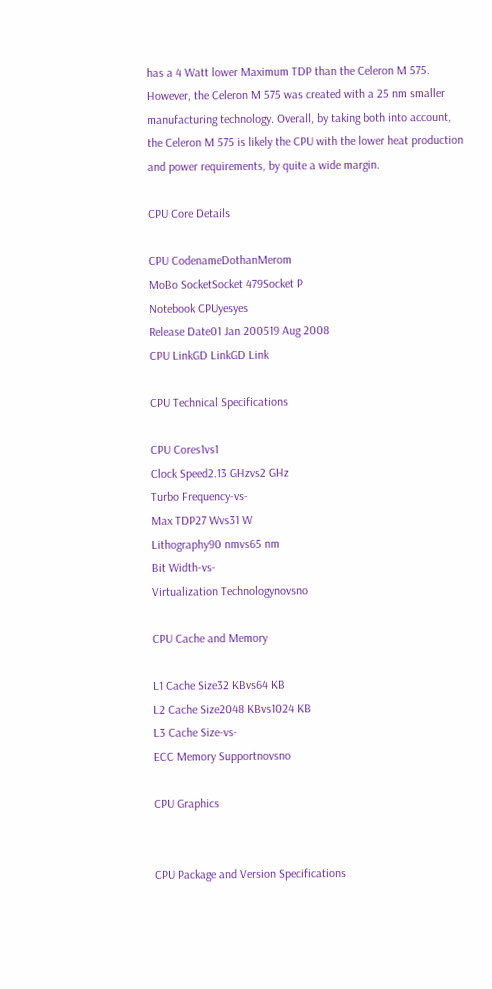has a 4 Watt lower Maximum TDP than the Celeron M 575. However, the Celeron M 575 was created with a 25 nm smaller manufacturing technology. Overall, by taking both into account, the Celeron M 575 is likely the CPU with the lower heat production and power requirements, by quite a wide margin.

CPU Core Details

CPU CodenameDothanMerom
MoBo SocketSocket 479Socket P
Notebook CPUyesyes
Release Date01 Jan 200519 Aug 2008
CPU LinkGD LinkGD Link

CPU Technical Specifications

CPU Cores1vs1
Clock Speed2.13 GHzvs2 GHz
Turbo Frequency-vs-
Max TDP27 Wvs31 W
Lithography90 nmvs65 nm
Bit Width-vs-
Virtualization Technologynovsno

CPU Cache and Memory

L1 Cache Size32 KBvs64 KB
L2 Cache Size2048 KBvs1024 KB
L3 Cache Size-vs-
ECC Memory Supportnovsno

CPU Graphics


CPU Package and Version Specifications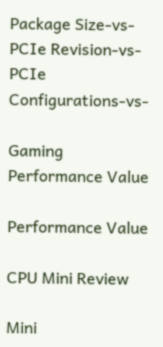Package Size-vs-
PCIe Revision-vs-
PCIe Configurations-vs-

Gaming Performance Value

Performance Value

CPU Mini Review

Mini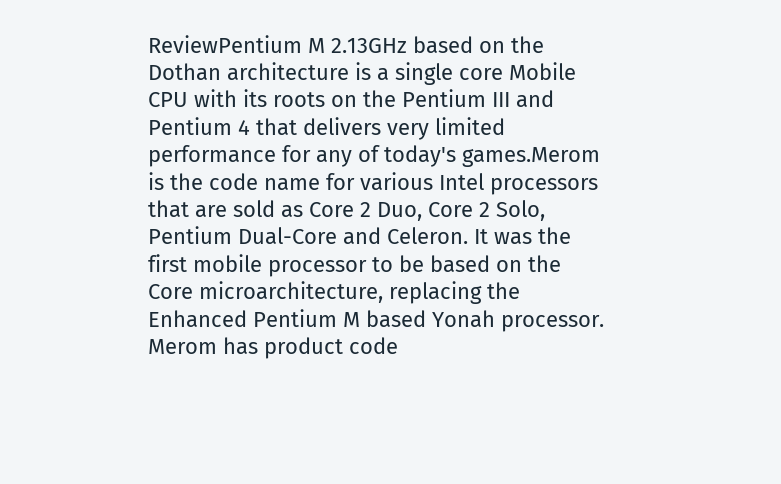ReviewPentium M 2.13GHz based on the Dothan architecture is a single core Mobile CPU with its roots on the Pentium III and Pentium 4 that delivers very limited performance for any of today's games.Merom is the code name for various Intel processors that are sold as Core 2 Duo, Core 2 Solo, Pentium Dual-Core and Celeron. It was the first mobile processor to be based on the Core microarchitecture, replacing the Enhanced Pentium M based Yonah processor. Merom has product code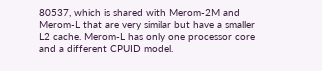80537, which is shared with Merom-2M and Merom-L that are very similar but have a smaller L2 cache. Merom-L has only one processor core and a different CPUID model.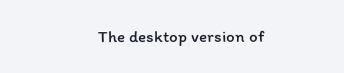The desktop version of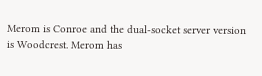Merom is Conroe and the dual-socket server version is Woodcrest. Merom has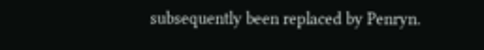subsequently been replaced by Penryn.